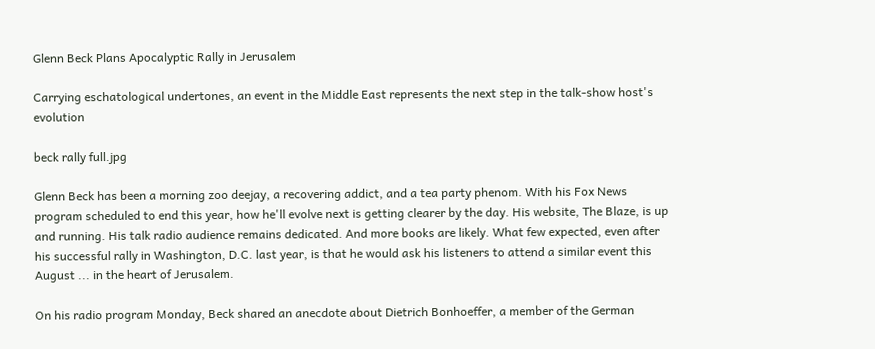Glenn Beck Plans Apocalyptic Rally in Jerusalem

Carrying eschatological undertones, an event in the Middle East represents the next step in the talk-show host's evolution

beck rally full.jpg

Glenn Beck has been a morning zoo deejay, a recovering addict, and a tea party phenom. With his Fox News program scheduled to end this year, how he'll evolve next is getting clearer by the day. His website, The Blaze, is up and running. His talk radio audience remains dedicated. And more books are likely. What few expected, even after his successful rally in Washington, D.C. last year, is that he would ask his listeners to attend a similar event this August ... in the heart of Jerusalem.

On his radio program Monday, Beck shared an anecdote about Dietrich Bonhoeffer, a member of the German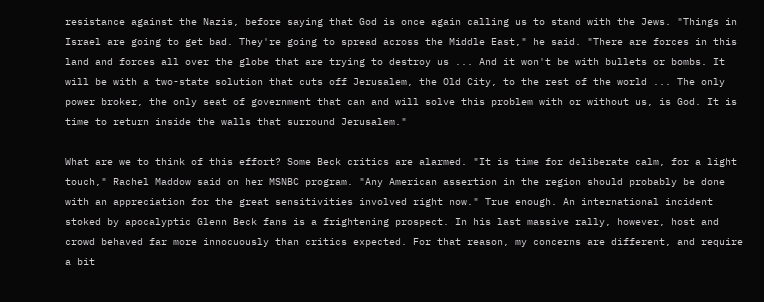resistance against the Nazis, before saying that God is once again calling us to stand with the Jews. "Things in Israel are going to get bad. They're going to spread across the Middle East," he said. "There are forces in this land and forces all over the globe that are trying to destroy us ... And it won't be with bullets or bombs. It will be with a two-state solution that cuts off Jerusalem, the Old City, to the rest of the world ... The only power broker, the only seat of government that can and will solve this problem with or without us, is God. It is time to return inside the walls that surround Jerusalem."

What are we to think of this effort? Some Beck critics are alarmed. "It is time for deliberate calm, for a light touch," Rachel Maddow said on her MSNBC program. "Any American assertion in the region should probably be done with an appreciation for the great sensitivities involved right now." True enough. An international incident stoked by apocalyptic Glenn Beck fans is a frightening prospect. In his last massive rally, however, host and crowd behaved far more innocuously than critics expected. For that reason, my concerns are different, and require a bit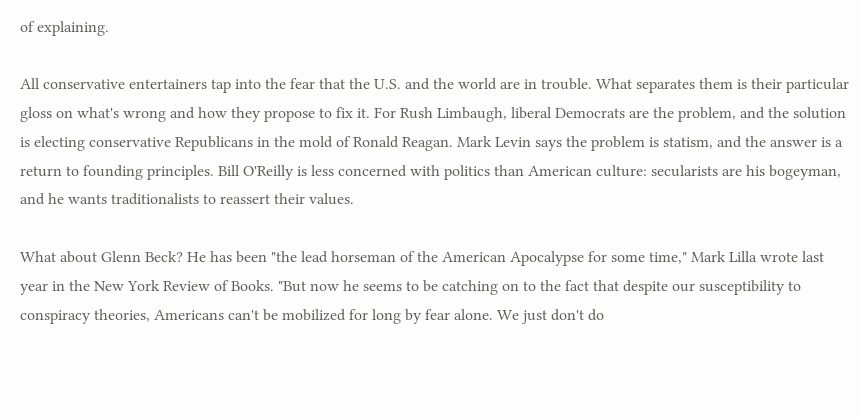of explaining.

All conservative entertainers tap into the fear that the U.S. and the world are in trouble. What separates them is their particular gloss on what's wrong and how they propose to fix it. For Rush Limbaugh, liberal Democrats are the problem, and the solution is electing conservative Republicans in the mold of Ronald Reagan. Mark Levin says the problem is statism, and the answer is a return to founding principles. Bill O'Reilly is less concerned with politics than American culture: secularists are his bogeyman, and he wants traditionalists to reassert their values.

What about Glenn Beck? He has been "the lead horseman of the American Apocalypse for some time," Mark Lilla wrote last year in the New York Review of Books. "But now he seems to be catching on to the fact that despite our susceptibility to conspiracy theories, Americans can't be mobilized for long by fear alone. We just don't do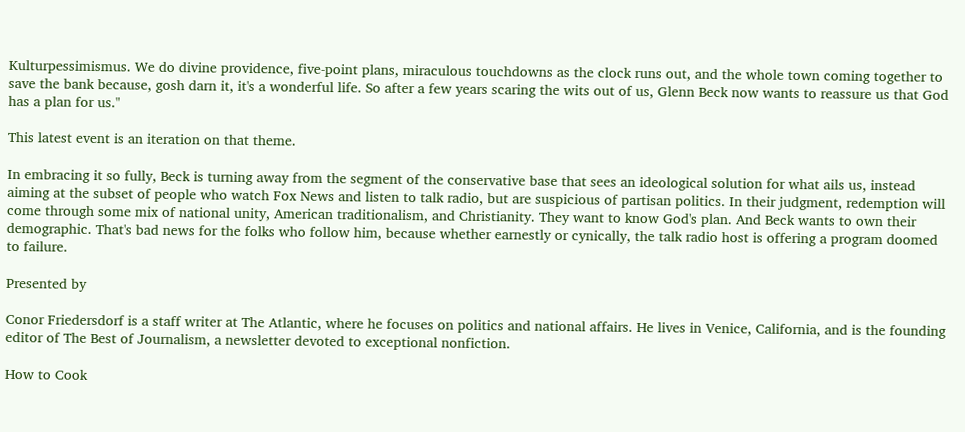Kulturpessimismus. We do divine providence, five-point plans, miraculous touchdowns as the clock runs out, and the whole town coming together to save the bank because, gosh darn it, it's a wonderful life. So after a few years scaring the wits out of us, Glenn Beck now wants to reassure us that God has a plan for us."

This latest event is an iteration on that theme.

In embracing it so fully, Beck is turning away from the segment of the conservative base that sees an ideological solution for what ails us, instead aiming at the subset of people who watch Fox News and listen to talk radio, but are suspicious of partisan politics. In their judgment, redemption will come through some mix of national unity, American traditionalism, and Christianity. They want to know God's plan. And Beck wants to own their demographic. That's bad news for the folks who follow him, because whether earnestly or cynically, the talk radio host is offering a program doomed to failure.

Presented by

Conor Friedersdorf is a staff writer at The Atlantic, where he focuses on politics and national affairs. He lives in Venice, California, and is the founding editor of The Best of Journalism, a newsletter devoted to exceptional nonfiction.

How to Cook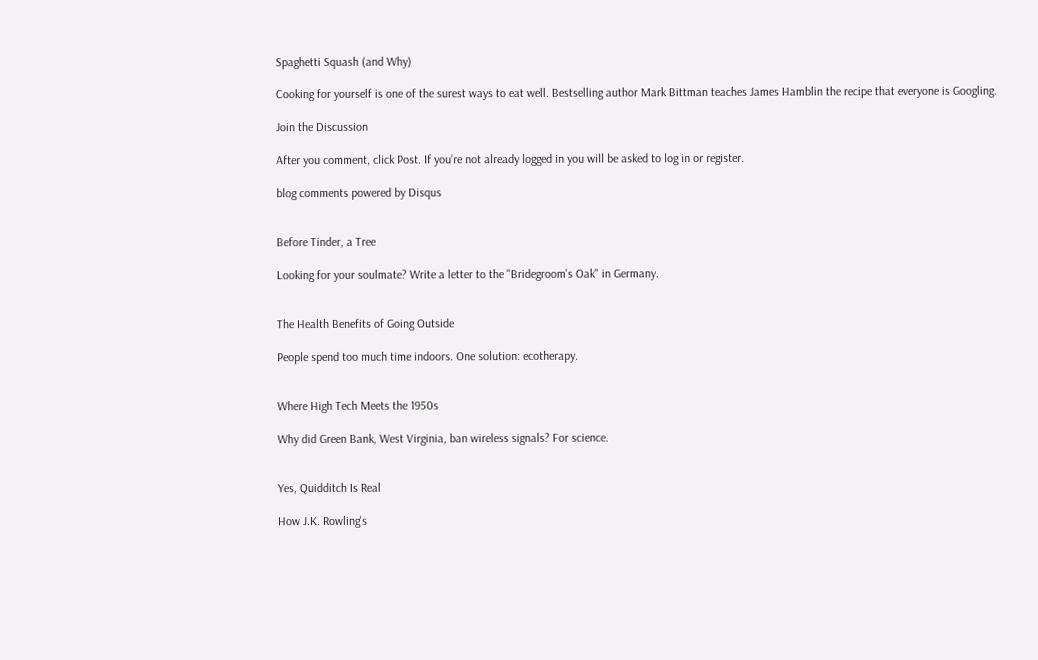Spaghetti Squash (and Why)

Cooking for yourself is one of the surest ways to eat well. Bestselling author Mark Bittman teaches James Hamblin the recipe that everyone is Googling.

Join the Discussion

After you comment, click Post. If you’re not already logged in you will be asked to log in or register.

blog comments powered by Disqus


Before Tinder, a Tree

Looking for your soulmate? Write a letter to the "Bridegroom's Oak" in Germany.


The Health Benefits of Going Outside

People spend too much time indoors. One solution: ecotherapy.


Where High Tech Meets the 1950s

Why did Green Bank, West Virginia, ban wireless signals? For science.


Yes, Quidditch Is Real

How J.K. Rowling's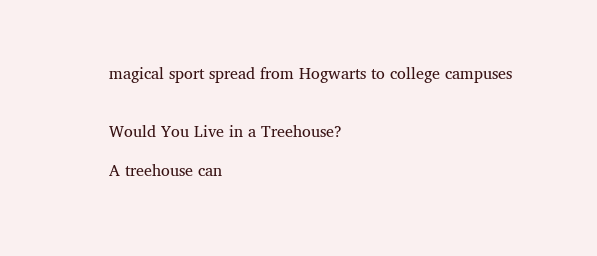magical sport spread from Hogwarts to college campuses


Would You Live in a Treehouse?

A treehouse can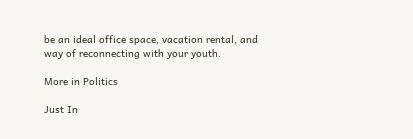be an ideal office space, vacation rental, and way of reconnecting with your youth.

More in Politics

Just In